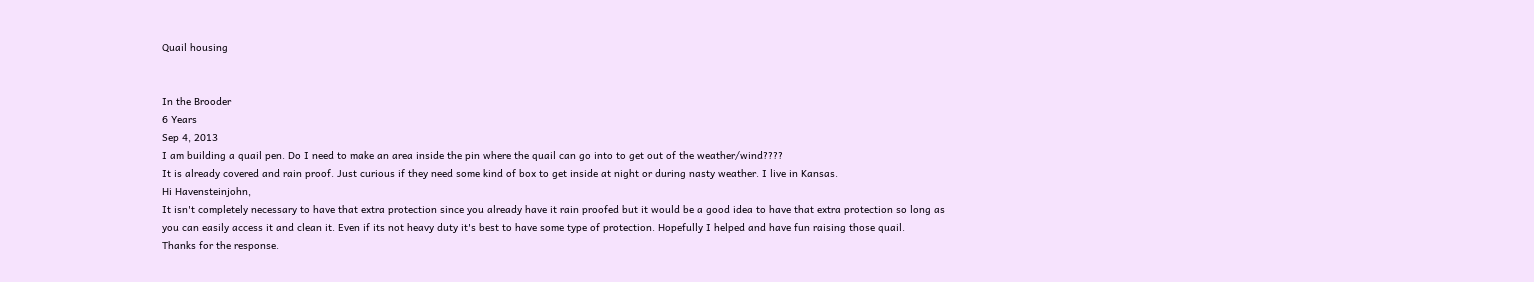Quail housing


In the Brooder
6 Years
Sep 4, 2013
I am building a quail pen. Do I need to make an area inside the pin where the quail can go into to get out of the weather/wind????
It is already covered and rain proof. Just curious if they need some kind of box to get inside at night or during nasty weather. I live in Kansas.
Hi Havensteinjohn,
It isn't completely necessary to have that extra protection since you already have it rain proofed but it would be a good idea to have that extra protection so long as you can easily access it and clean it. Even if its not heavy duty it's best to have some type of protection. Hopefully I helped and have fun raising those quail.
Thanks for the response.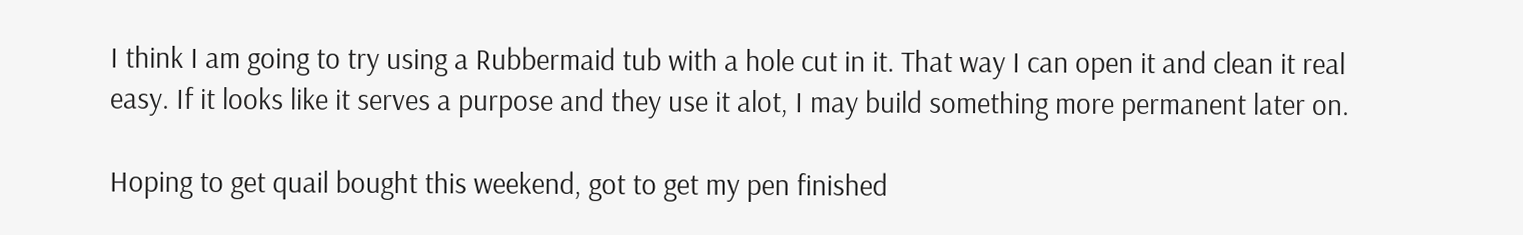I think I am going to try using a Rubbermaid tub with a hole cut in it. That way I can open it and clean it real easy. If it looks like it serves a purpose and they use it alot, I may build something more permanent later on.

Hoping to get quail bought this weekend, got to get my pen finished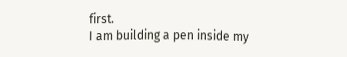first.
I am building a pen inside my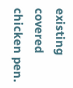existing covered chicken pen.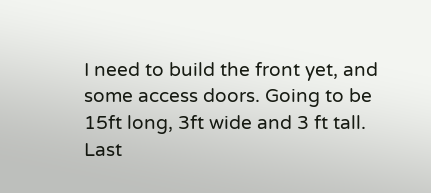I need to build the front yet, and some access doors. Going to be 15ft long, 3ft wide and 3 ft tall.
Last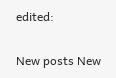edited:

New posts New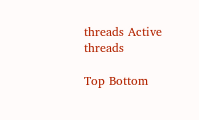threads Active threads

Top Bottom